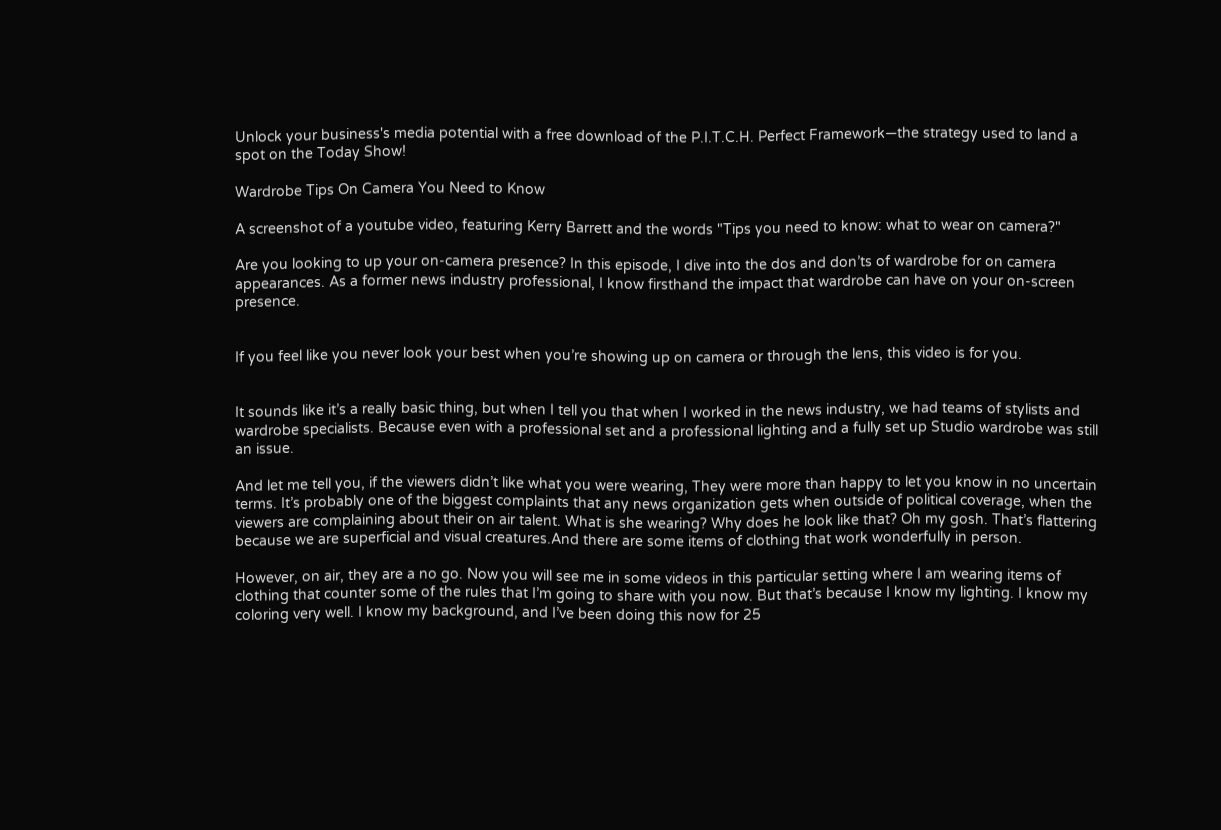Unlock your business's media potential with a free download of the P.I.T.C.H. Perfect Framework—the strategy used to land a spot on the Today Show!

Wardrobe Tips On Camera You Need to Know

A screenshot of a youtube video, featuring Kerry Barrett and the words "Tips you need to know: what to wear on camera?"

Are you looking to up your on-camera presence? In this episode, I dive into the dos and don’ts of wardrobe for on camera appearances. As a former news industry professional, I know firsthand the impact that wardrobe can have on your on-screen presence.


If you feel like you never look your best when you’re showing up on camera or through the lens, this video is for you.


It sounds like it’s a really basic thing, but when I tell you that when I worked in the news industry, we had teams of stylists and wardrobe specialists. Because even with a professional set and a professional lighting and a fully set up Studio wardrobe was still an issue.

And let me tell you, if the viewers didn’t like what you were wearing, They were more than happy to let you know in no uncertain terms. It’s probably one of the biggest complaints that any news organization gets when outside of political coverage, when the viewers are complaining about their on air talent. What is she wearing? Why does he look like that? Oh my gosh. That’s flattering because we are superficial and visual creatures.And there are some items of clothing that work wonderfully in person.

However, on air, they are a no go. Now you will see me in some videos in this particular setting where I am wearing items of clothing that counter some of the rules that I’m going to share with you now. But that’s because I know my lighting. I know my coloring very well. I know my background, and I’ve been doing this now for 25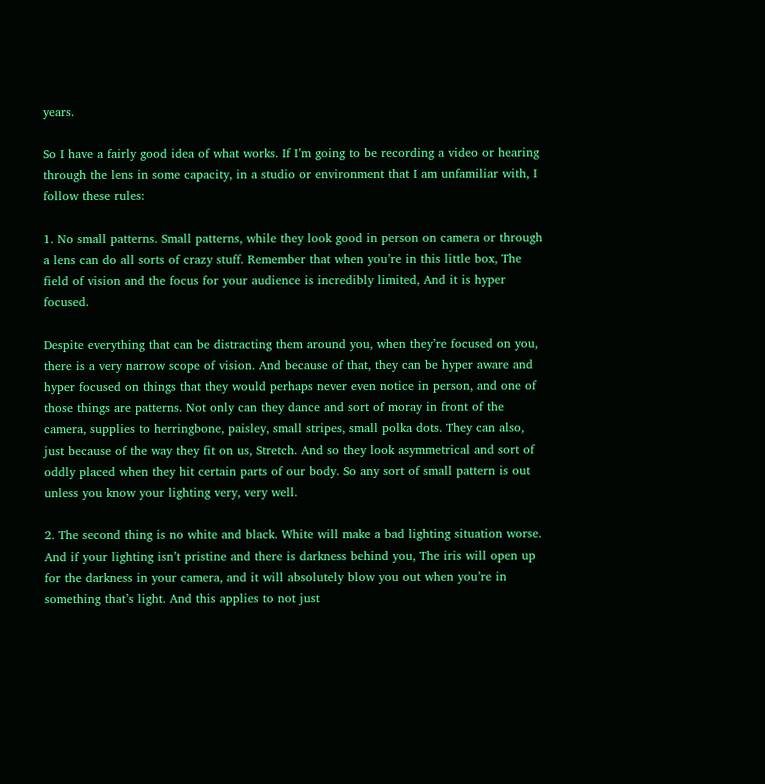years.

So I have a fairly good idea of what works. If I’m going to be recording a video or hearing through the lens in some capacity, in a studio or environment that I am unfamiliar with, I follow these rules:

1. No small patterns. Small patterns, while they look good in person on camera or through a lens can do all sorts of crazy stuff. Remember that when you’re in this little box, The field of vision and the focus for your audience is incredibly limited, And it is hyper focused.

Despite everything that can be distracting them around you, when they’re focused on you, there is a very narrow scope of vision. And because of that, they can be hyper aware and hyper focused on things that they would perhaps never even notice in person, and one of those things are patterns. Not only can they dance and sort of moray in front of the camera, supplies to herringbone, paisley, small stripes, small polka dots. They can also, just because of the way they fit on us, Stretch. And so they look asymmetrical and sort of oddly placed when they hit certain parts of our body. So any sort of small pattern is out unless you know your lighting very, very well.

2. The second thing is no white and black. White will make a bad lighting situation worse. And if your lighting isn’t pristine and there is darkness behind you, The iris will open up for the darkness in your camera, and it will absolutely blow you out when you’re in something that’s light. And this applies to not just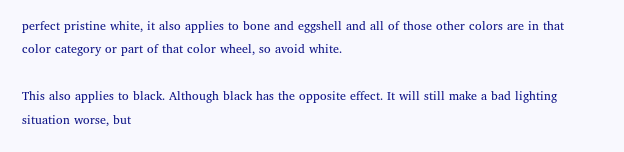perfect pristine white, it also applies to bone and eggshell and all of those other colors are in that color category or part of that color wheel, so avoid white.

This also applies to black. Although black has the opposite effect. It will still make a bad lighting situation worse, but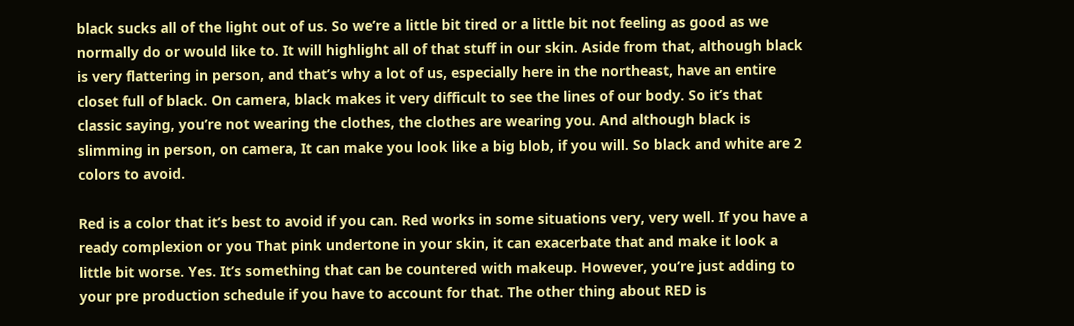black sucks all of the light out of us. So we’re a little bit tired or a little bit not feeling as good as we normally do or would like to. It will highlight all of that stuff in our skin. Aside from that, although black is very flattering in person, and that’s why a lot of us, especially here in the northeast, have an entire closet full of black. On camera, black makes it very difficult to see the lines of our body. So it’s that classic saying, you’re not wearing the clothes, the clothes are wearing you. And although black is slimming in person, on camera, It can make you look like a big blob, if you will. So black and white are 2 colors to avoid.

Red is a color that it’s best to avoid if you can. Red works in some situations very, very well. If you have a ready complexion or you That pink undertone in your skin, it can exacerbate that and make it look a little bit worse. Yes. It’s something that can be countered with makeup. However, you’re just adding to your pre production schedule if you have to account for that. The other thing about RED is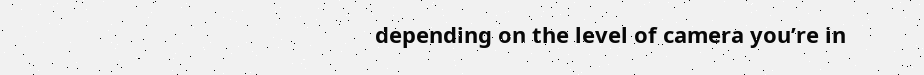depending on the level of camera you’re in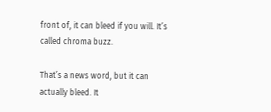front of, it can bleed if you will. It’s called chroma buzz.

That’s a news word, but it can actually bleed. It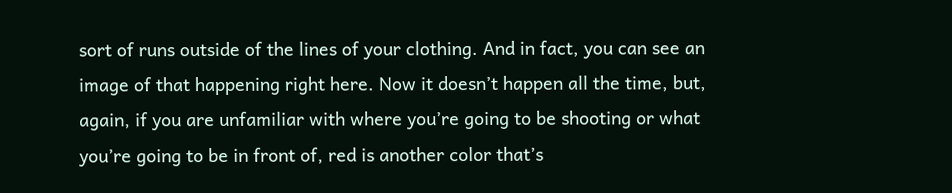sort of runs outside of the lines of your clothing. And in fact, you can see an image of that happening right here. Now it doesn’t happen all the time, but, again, if you are unfamiliar with where you’re going to be shooting or what you’re going to be in front of, red is another color that’s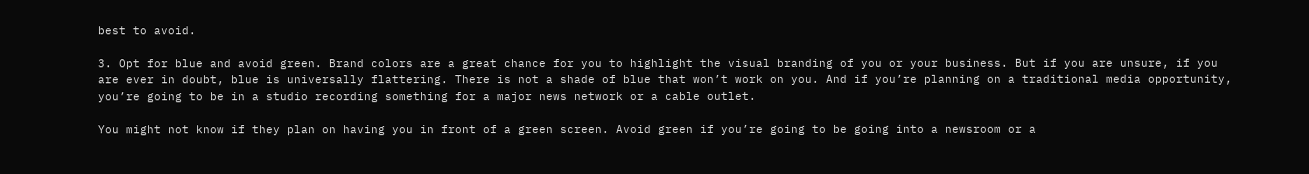best to avoid.

3. Opt for blue and avoid green. Brand colors are a great chance for you to highlight the visual branding of you or your business. But if you are unsure, if you are ever in doubt, blue is universally flattering. There is not a shade of blue that won’t work on you. And if you’re planning on a traditional media opportunity, you’re going to be in a studio recording something for a major news network or a cable outlet.

You might not know if they plan on having you in front of a green screen. Avoid green if you’re going to be going into a newsroom or a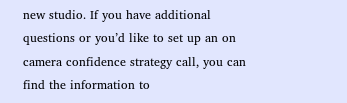new studio. If you have additional questions or you’d like to set up an on camera confidence strategy call, you can find the information to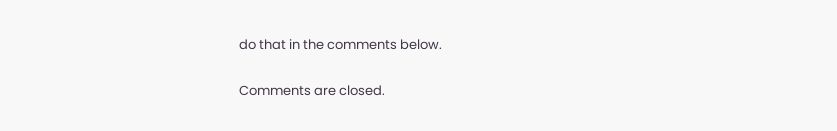do that in the comments below.

Comments are closed.